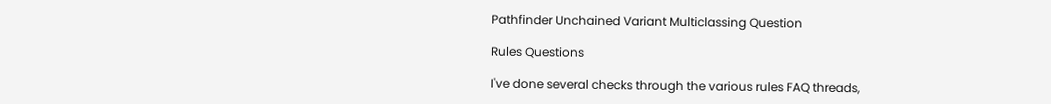Pathfinder Unchained Variant Multiclassing Question

Rules Questions

I've done several checks through the various rules FAQ threads,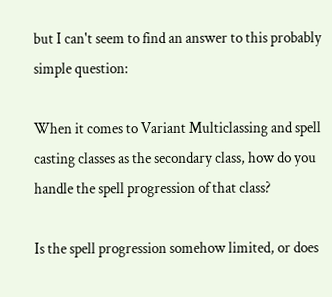but I can't seem to find an answer to this probably simple question:

When it comes to Variant Multiclassing and spell casting classes as the secondary class, how do you handle the spell progression of that class?

Is the spell progression somehow limited, or does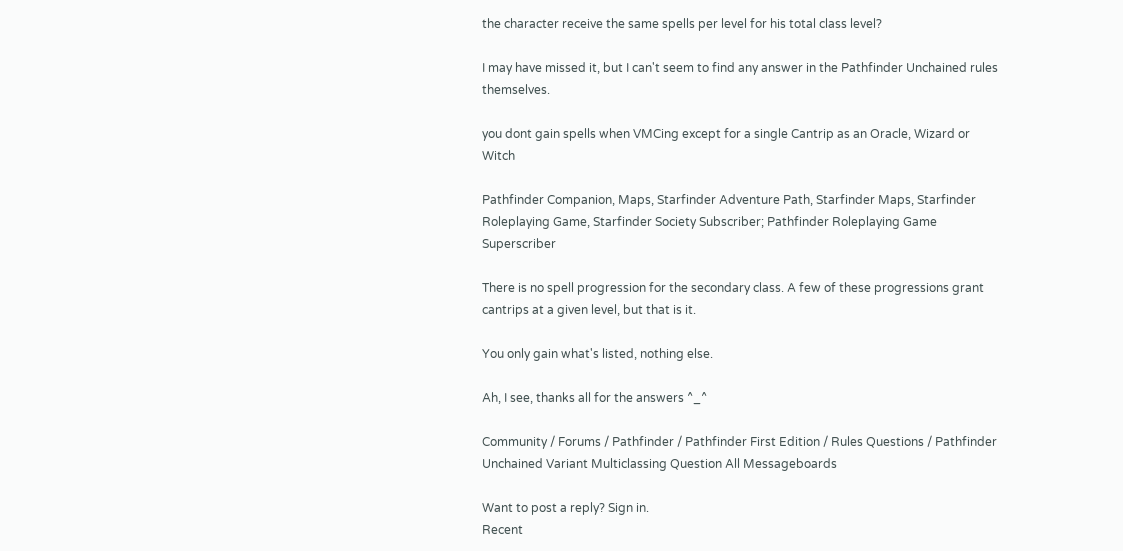the character receive the same spells per level for his total class level?

I may have missed it, but I can't seem to find any answer in the Pathfinder Unchained rules themselves.

you dont gain spells when VMCing except for a single Cantrip as an Oracle, Wizard or Witch

Pathfinder Companion, Maps, Starfinder Adventure Path, Starfinder Maps, Starfinder Roleplaying Game, Starfinder Society Subscriber; Pathfinder Roleplaying Game Superscriber

There is no spell progression for the secondary class. A few of these progressions grant cantrips at a given level, but that is it.

You only gain what's listed, nothing else.

Ah, I see, thanks all for the answers ^_^

Community / Forums / Pathfinder / Pathfinder First Edition / Rules Questions / Pathfinder Unchained Variant Multiclassing Question All Messageboards

Want to post a reply? Sign in.
Recent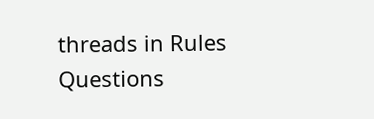threads in Rules Questions